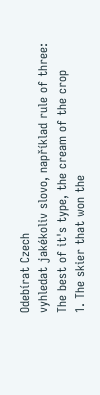Odebírat Czech
vyhledat jakékoliv slovo, například rule of three:
The best of it's type, the cream of the crop
1. The skier that won the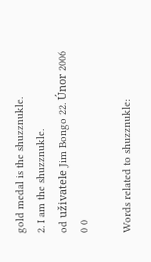gold medal is the shuzznukle.
2. I am the shuzznukle.
od uživatele Jim Bongo 22. Únor 2006
0 0

Words related to shuzznukle: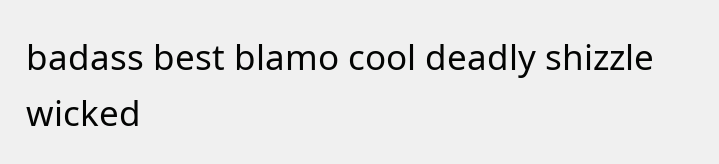badass best blamo cool deadly shizzle wicked